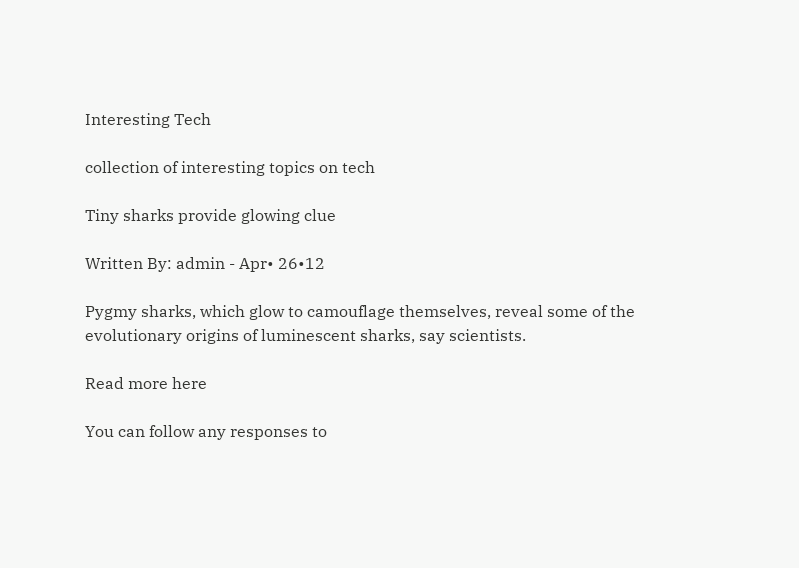Interesting Tech

collection of interesting topics on tech

Tiny sharks provide glowing clue

Written By: admin - Apr• 26•12

Pygmy sharks, which glow to camouflage themselves, reveal some of the evolutionary origins of luminescent sharks, say scientists.

Read more here

You can follow any responses to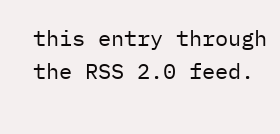this entry through the RSS 2.0 feed.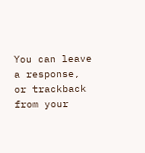You can leave a response, or trackback from your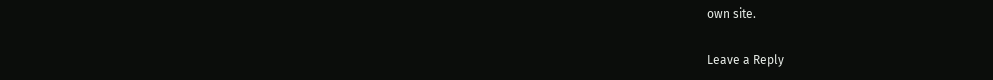own site.

Leave a Reply